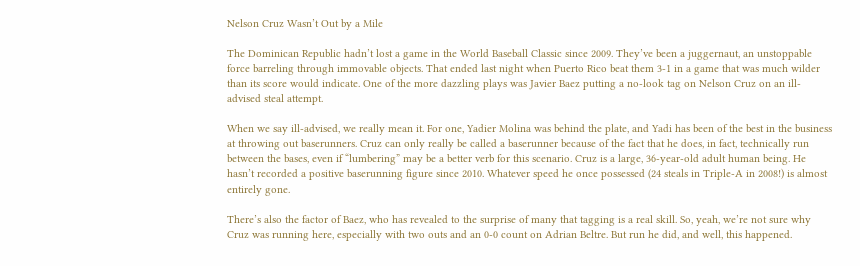Nelson Cruz Wasn’t Out by a Mile

The Dominican Republic hadn’t lost a game in the World Baseball Classic since 2009. They’ve been a juggernaut, an unstoppable force barreling through immovable objects. That ended last night when Puerto Rico beat them 3-1 in a game that was much wilder than its score would indicate. One of the more dazzling plays was Javier Baez putting a no-look tag on Nelson Cruz on an ill-advised steal attempt.

When we say ill-advised, we really mean it. For one, Yadier Molina was behind the plate, and Yadi has been of the best in the business at throwing out baserunners. Cruz can only really be called a baserunner because of the fact that he does, in fact, technically run between the bases, even if “lumbering” may be a better verb for this scenario. Cruz is a large, 36-year-old adult human being. He hasn’t recorded a positive baserunning figure since 2010. Whatever speed he once possessed (24 steals in Triple-A in 2008!) is almost entirely gone.

There’s also the factor of Baez, who has revealed to the surprise of many that tagging is a real skill. So, yeah, we’re not sure why Cruz was running here, especially with two outs and an 0-0 count on Adrian Beltre. But run he did, and well, this happened.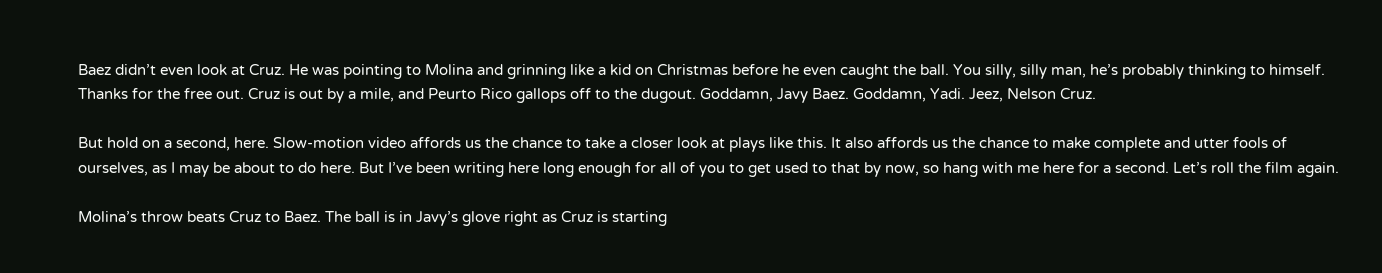Baez didn’t even look at Cruz. He was pointing to Molina and grinning like a kid on Christmas before he even caught the ball. You silly, silly man, he’s probably thinking to himself. Thanks for the free out. Cruz is out by a mile, and Peurto Rico gallops off to the dugout. Goddamn, Javy Baez. Goddamn, Yadi. Jeez, Nelson Cruz.

But hold on a second, here. Slow-motion video affords us the chance to take a closer look at plays like this. It also affords us the chance to make complete and utter fools of ourselves, as I may be about to do here. But I’ve been writing here long enough for all of you to get used to that by now, so hang with me here for a second. Let’s roll the film again.

Molina’s throw beats Cruz to Baez. The ball is in Javy’s glove right as Cruz is starting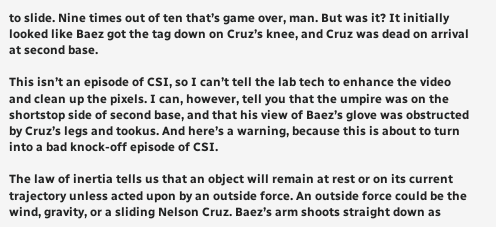to slide. Nine times out of ten that’s game over, man. But was it? It initially looked like Baez got the tag down on Cruz’s knee, and Cruz was dead on arrival at second base.

This isn’t an episode of CSI, so I can’t tell the lab tech to enhance the video and clean up the pixels. I can, however, tell you that the umpire was on the shortstop side of second base, and that his view of Baez’s glove was obstructed by Cruz’s legs and tookus. And here’s a warning, because this is about to turn into a bad knock-off episode of CSI.

The law of inertia tells us that an object will remain at rest or on its current trajectory unless acted upon by an outside force. An outside force could be the wind, gravity, or a sliding Nelson Cruz. Baez’s arm shoots straight down as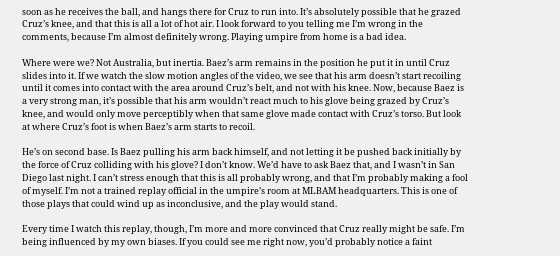soon as he receives the ball, and hangs there for Cruz to run into. It’s absolutely possible that he grazed Cruz’s knee, and that this is all a lot of hot air. I look forward to you telling me I’m wrong in the comments, because I’m almost definitely wrong. Playing umpire from home is a bad idea.

Where were we? Not Australia, but inertia. Baez’s arm remains in the position he put it in until Cruz slides into it. If we watch the slow motion angles of the video, we see that his arm doesn’t start recoiling until it comes into contact with the area around Cruz’s belt, and not with his knee. Now, because Baez is a very strong man, it’s possible that his arm wouldn’t react much to his glove being grazed by Cruz’s knee, and would only move perceptibly when that same glove made contact with Cruz’s torso. But look at where Cruz’s foot is when Baez’s arm starts to recoil.

He’s on second base. Is Baez pulling his arm back himself, and not letting it be pushed back initially by the force of Cruz colliding with his glove? I don’t know. We’d have to ask Baez that, and I wasn’t in San Diego last night. I can’t stress enough that this is all probably wrong, and that I’m probably making a fool of myself. I’m not a trained replay official in the umpire’s room at MLBAM headquarters. This is one of those plays that could wind up as inconclusive, and the play would stand.

Every time I watch this replay, though, I’m more and more convinced that Cruz really might be safe. I’m being influenced by my own biases. If you could see me right now, you’d probably notice a faint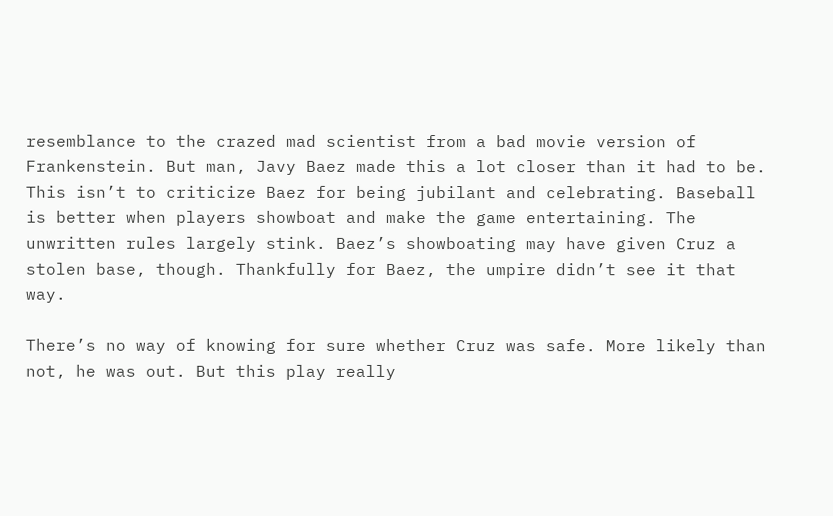resemblance to the crazed mad scientist from a bad movie version of Frankenstein. But man, Javy Baez made this a lot closer than it had to be. This isn’t to criticize Baez for being jubilant and celebrating. Baseball is better when players showboat and make the game entertaining. The unwritten rules largely stink. Baez’s showboating may have given Cruz a stolen base, though. Thankfully for Baez, the umpire didn’t see it that way.

There’s no way of knowing for sure whether Cruz was safe. More likely than not, he was out. But this play really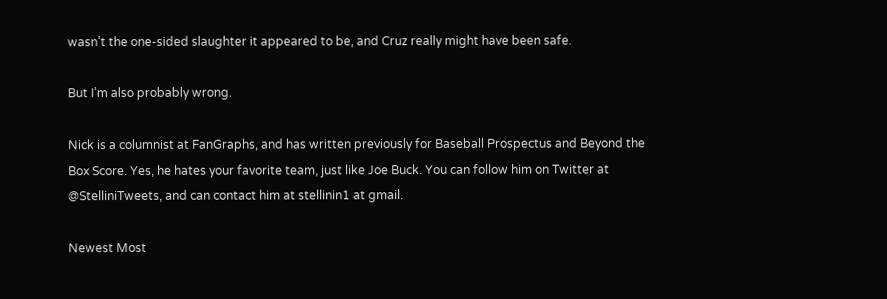wasn’t the one-sided slaughter it appeared to be, and Cruz really might have been safe.

But I’m also probably wrong.

Nick is a columnist at FanGraphs, and has written previously for Baseball Prospectus and Beyond the Box Score. Yes, he hates your favorite team, just like Joe Buck. You can follow him on Twitter at @StelliniTweets, and can contact him at stellinin1 at gmail.

Newest Most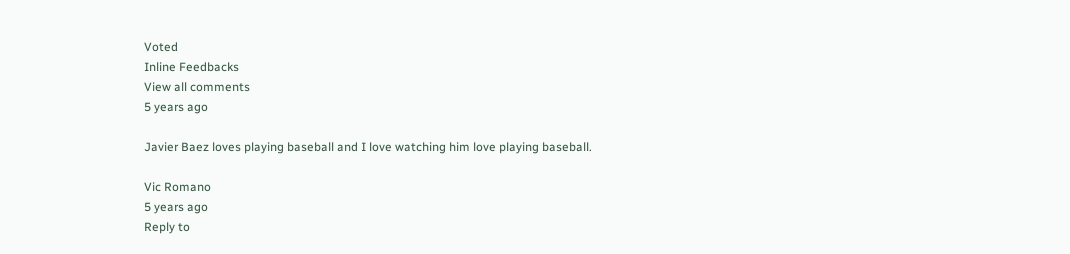Voted
Inline Feedbacks
View all comments
5 years ago

Javier Baez loves playing baseball and I love watching him love playing baseball.

Vic Romano
5 years ago
Reply to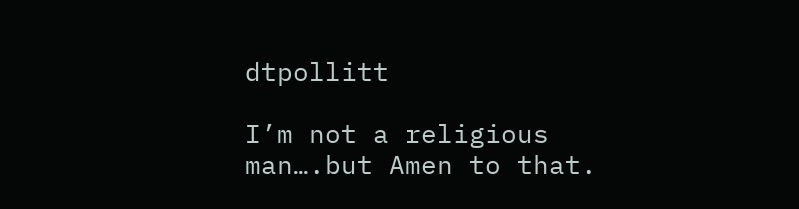dtpollitt

I’m not a religious man….but Amen to that.